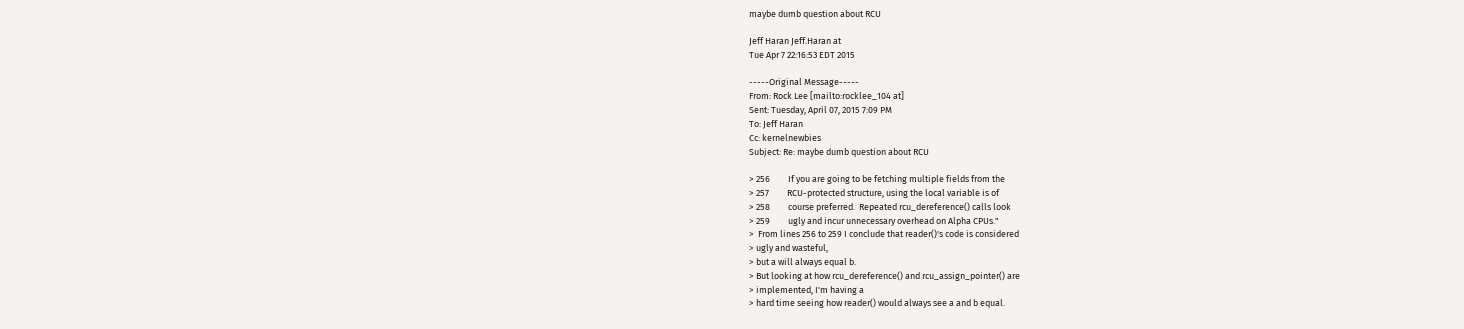maybe dumb question about RCU

Jeff Haran Jeff.Haran at
Tue Apr 7 22:16:53 EDT 2015

-----Original Message-----
From: Rock Lee [mailto:rocklee_104 at]
Sent: Tuesday, April 07, 2015 7:09 PM
To: Jeff Haran
Cc: kernelnewbies
Subject: Re: maybe dumb question about RCU

> 256         If you are going to be fetching multiple fields from the
> 257         RCU-protected structure, using the local variable is of
> 258         course preferred.  Repeated rcu_dereference() calls look
> 259         ugly and incur unnecessary overhead on Alpha CPUs."
>  From lines 256 to 259 I conclude that reader()'s code is considered
> ugly and wasteful,
> but a will always equal b.
> But looking at how rcu_dereference() and rcu_assign_pointer() are
> implemented, I'm having a
> hard time seeing how reader() would always see a and b equal.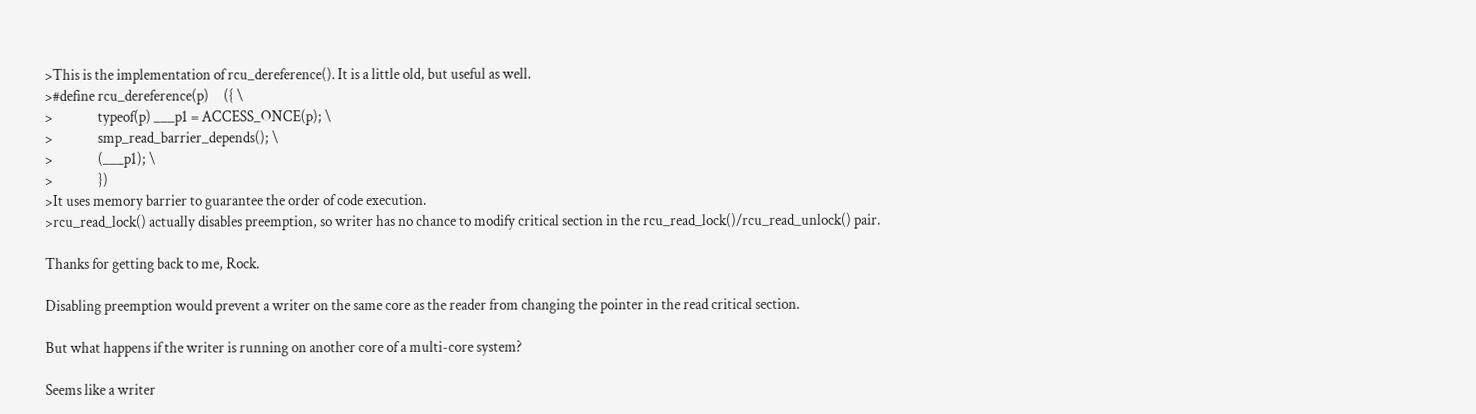>This is the implementation of rcu_dereference(). It is a little old, but useful as well.
>#define rcu_dereference(p)     ({ \
>               typeof(p) ___p1 = ACCESS_ONCE(p); \
>               smp_read_barrier_depends(); \
>               (___p1); \
>               })
>It uses memory barrier to guarantee the order of code execution.
>rcu_read_lock() actually disables preemption, so writer has no chance to modify critical section in the rcu_read_lock()/rcu_read_unlock() pair.

Thanks for getting back to me, Rock.

Disabling preemption would prevent a writer on the same core as the reader from changing the pointer in the read critical section.

But what happens if the writer is running on another core of a multi-core system?

Seems like a writer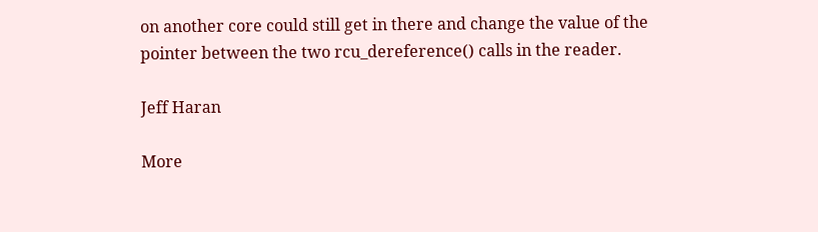on another core could still get in there and change the value of the pointer between the two rcu_dereference() calls in the reader.

Jeff Haran

More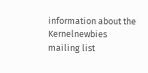information about the Kernelnewbies mailing list